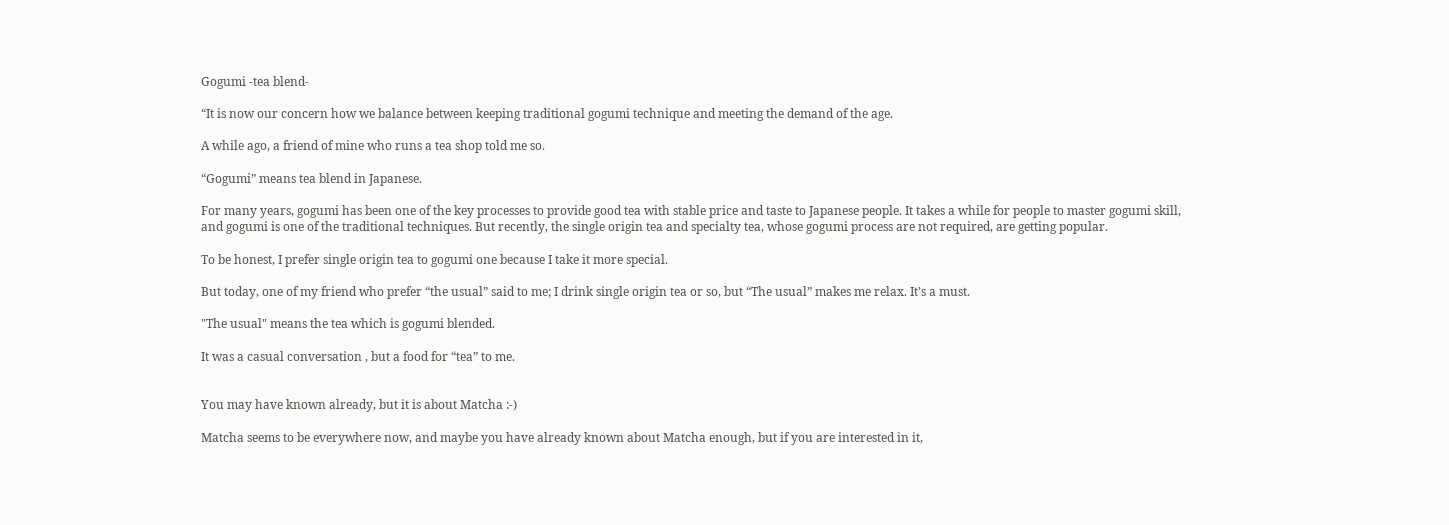Gogumi -tea blend-

“It is now our concern how we balance between keeping traditional gogumi technique and meeting the demand of the age.

A while ago, a friend of mine who runs a tea shop told me so.

“Gogumi” means tea blend in Japanese.

For many years, gogumi has been one of the key processes to provide good tea with stable price and taste to Japanese people. It takes a while for people to master gogumi skill, and gogumi is one of the traditional techniques. But recently, the single origin tea and specialty tea, whose gogumi process are not required, are getting popular.

To be honest, I prefer single origin tea to gogumi one because I take it more special.

But today, one of my friend who prefer “the usual” said to me; I drink single origin tea or so, but “The usual” makes me relax. It’s a must.

"The usual" means the tea which is gogumi blended.

It was a casual conversation , but a food for “tea” to me.


You may have known already, but it is about Matcha :-)

Matcha seems to be everywhere now, and maybe you have already known about Matcha enough, but if you are interested in it,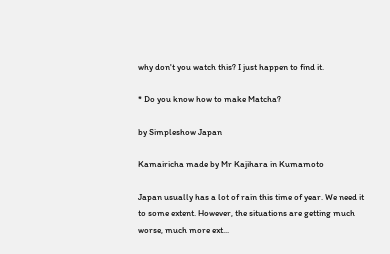why don't you watch this? I just happen to find it.

* Do you know how to make Matcha?

by Simpleshow Japan

Kamairicha made by Mr Kajihara in Kumamoto

Japan usually has a lot of rain this time of year. We need it to some extent. However, the situations are getting much worse, much more ext...